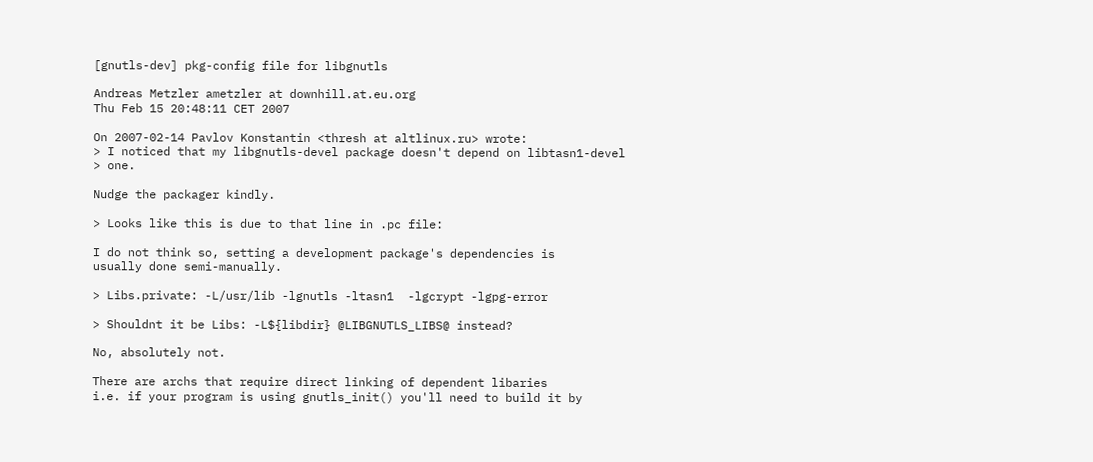[gnutls-dev] pkg-config file for libgnutls

Andreas Metzler ametzler at downhill.at.eu.org
Thu Feb 15 20:48:11 CET 2007

On 2007-02-14 Pavlov Konstantin <thresh at altlinux.ru> wrote:
> I noticed that my libgnutls-devel package doesn't depend on libtasn1-devel
> one.

Nudge the packager kindly.

> Looks like this is due to that line in .pc file:

I do not think so, setting a development package's dependencies is
usually done semi-manually.

> Libs.private: -L/usr/lib -lgnutls -ltasn1  -lgcrypt -lgpg-error

> Shouldnt it be Libs: -L${libdir} @LIBGNUTLS_LIBS@ instead?

No, absolutely not.

There are archs that require direct linking of dependent libaries
i.e. if your program is using gnutls_init() you'll need to build it by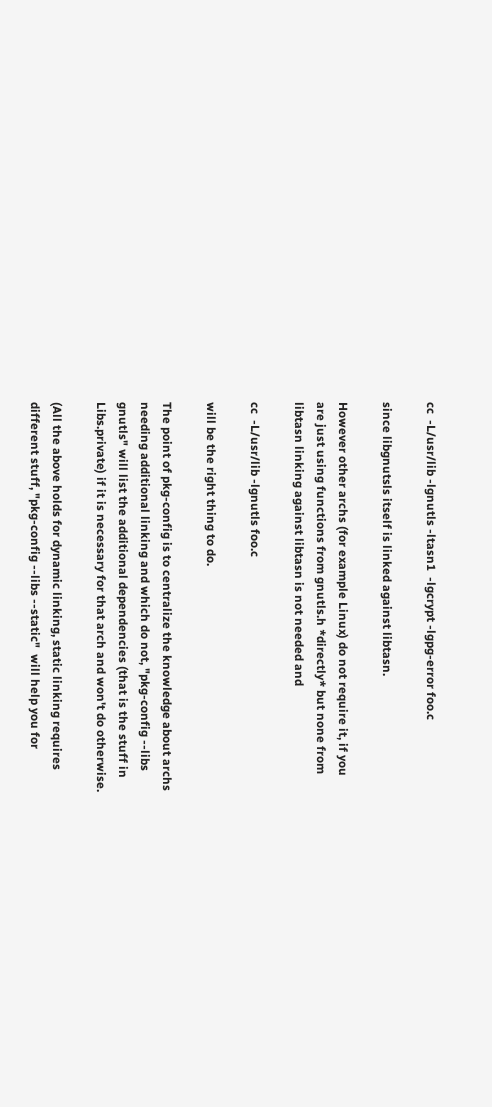cc  -L/usr/lib -lgnutls -ltasn1  -lgcrypt -lgpg-error foo.c

since libgnutsls itself is linked against libtasn.

However other archs (for example Linux) do not require it, if you
are just using functions from gnutls.h *directly* but none from
libtasn linking against libtasn is not needed and

cc  -L/usr/lib -lgnutls foo.c

will be the right thing to do.

The point of pkg-config is to centralize the knowledge about archs
needing additional linking and which do not, "pkg-config --libs
gnutls" will list the additional dependencies (that is the stuff in
Libs.private) if it is necessary for that arch and won't do otherwise.

(All the above holds for dynamic linking, static linking requires
different stuff, "pkg-config --libs --static"  will help you for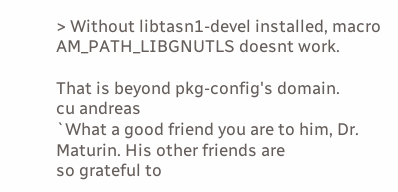> Without libtasn1-devel installed, macro AM_PATH_LIBGNUTLS doesnt work.

That is beyond pkg-config's domain.
cu andreas
`What a good friend you are to him, Dr. Maturin. His other friends are
so grateful to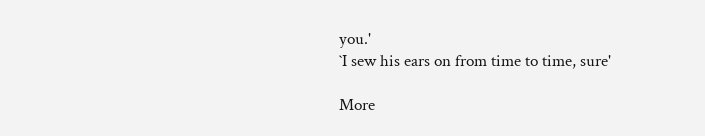you.'
`I sew his ears on from time to time, sure'

More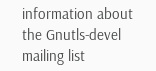information about the Gnutls-devel mailing list